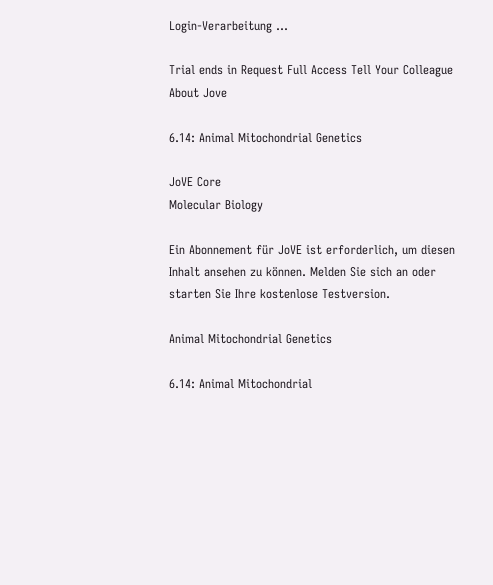Login-Verarbeitung ...

Trial ends in Request Full Access Tell Your Colleague About Jove

6.14: Animal Mitochondrial Genetics

JoVE Core
Molecular Biology

Ein Abonnement für JoVE ist erforderlich, um diesen Inhalt ansehen zu können. Melden Sie sich an oder starten Sie Ihre kostenlose Testversion.

Animal Mitochondrial Genetics

6.14: Animal Mitochondrial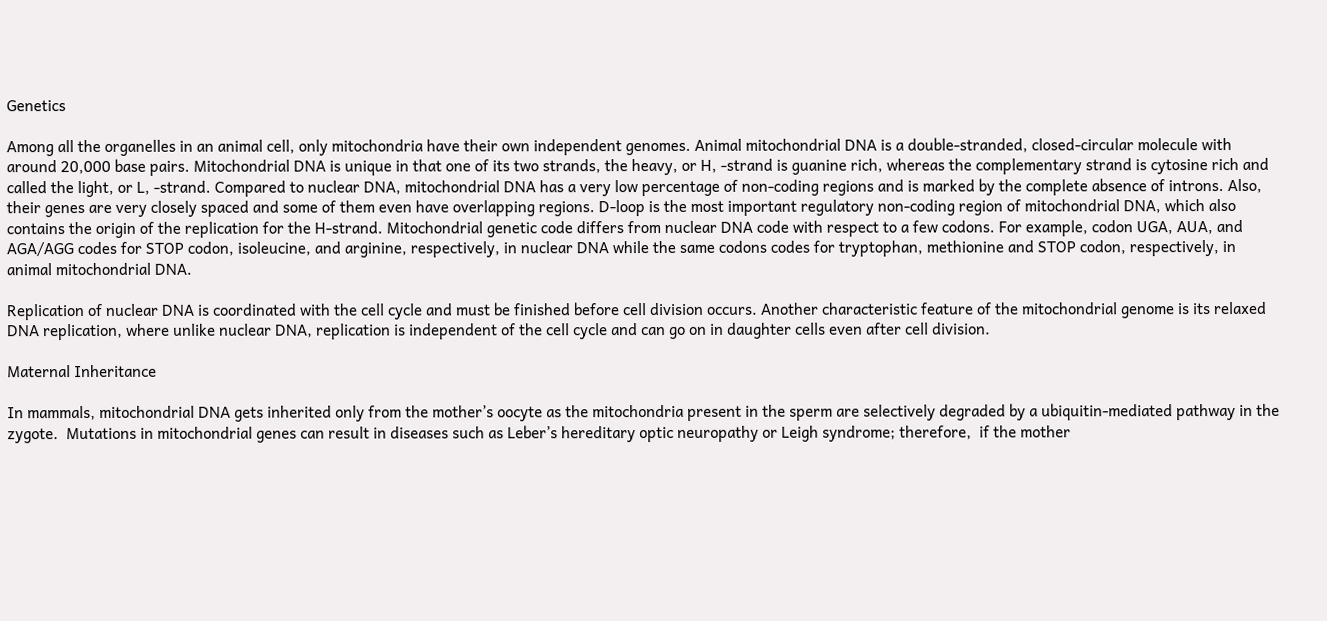Genetics

Among all the organelles in an animal cell, only mitochondria have their own independent genomes. Animal mitochondrial DNA is a double-stranded, closed-circular molecule with around 20,000 base pairs. Mitochondrial DNA is unique in that one of its two strands, the heavy, or H, -strand is guanine rich, whereas the complementary strand is cytosine rich and called the light, or L, -strand. Compared to nuclear DNA, mitochondrial DNA has a very low percentage of non-coding regions and is marked by the complete absence of introns. Also, their genes are very closely spaced and some of them even have overlapping regions. D-loop is the most important regulatory non-coding region of mitochondrial DNA, which also contains the origin of the replication for the H-strand. Mitochondrial genetic code differs from nuclear DNA code with respect to a few codons. For example, codon UGA, AUA, and AGA/AGG codes for STOP codon, isoleucine, and arginine, respectively, in nuclear DNA while the same codons codes for tryptophan, methionine and STOP codon, respectively, in animal mitochondrial DNA.

Replication of nuclear DNA is coordinated with the cell cycle and must be finished before cell division occurs. Another characteristic feature of the mitochondrial genome is its relaxed DNA replication, where unlike nuclear DNA, replication is independent of the cell cycle and can go on in daughter cells even after cell division.

Maternal Inheritance

In mammals, mitochondrial DNA gets inherited only from the mother’s oocyte as the mitochondria present in the sperm are selectively degraded by a ubiquitin-mediated pathway in the zygote.  Mutations in mitochondrial genes can result in diseases such as Leber’s hereditary optic neuropathy or Leigh syndrome; therefore,  if the mother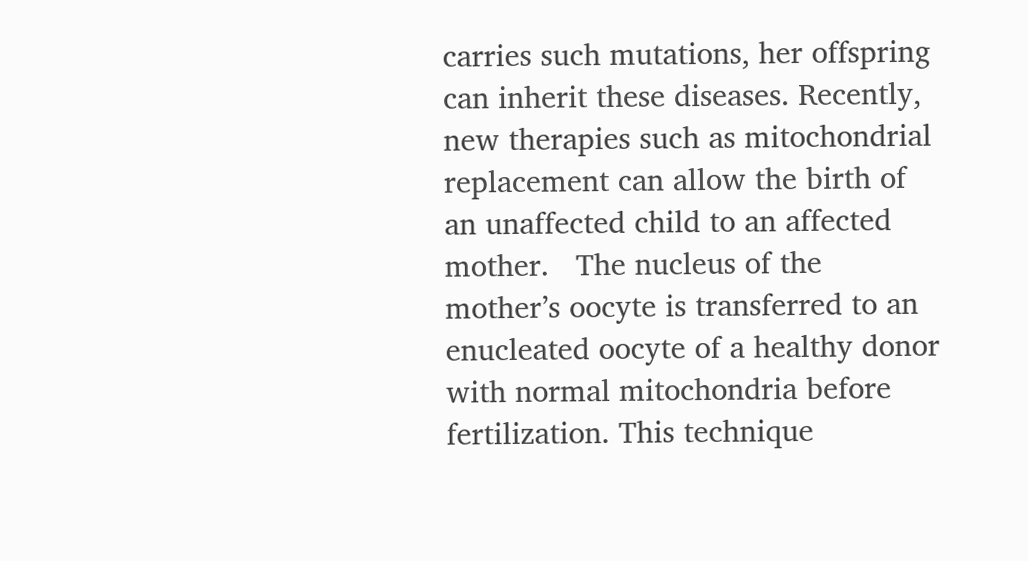carries such mutations, her offspring can inherit these diseases. Recently, new therapies such as mitochondrial replacement can allow the birth of an unaffected child to an affected mother.   The nucleus of the mother’s oocyte is transferred to an enucleated oocyte of a healthy donor with normal mitochondria before fertilization. This technique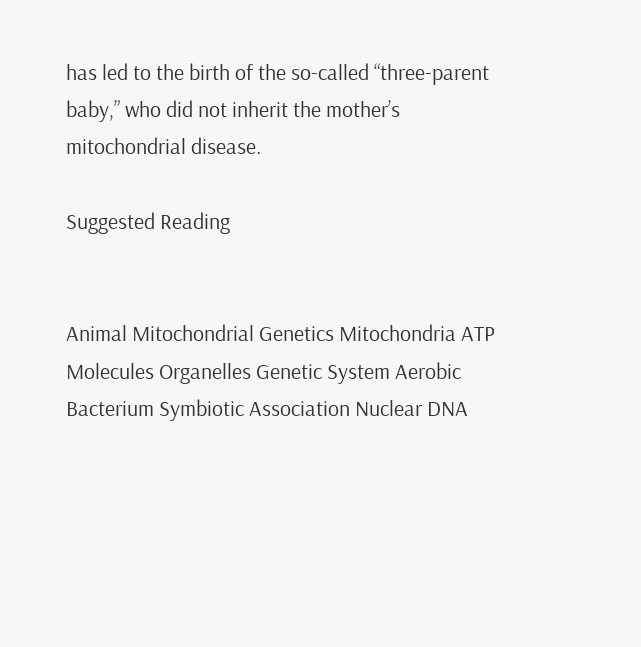has led to the birth of the so-called “three-parent baby,” who did not inherit the mother’s mitochondrial disease.

Suggested Reading


Animal Mitochondrial Genetics Mitochondria ATP Molecules Organelles Genetic System Aerobic Bacterium Symbiotic Association Nuclear DNA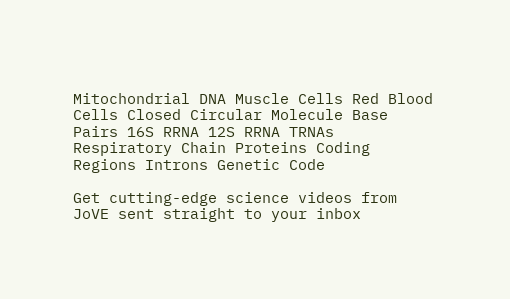Mitochondrial DNA Muscle Cells Red Blood Cells Closed Circular Molecule Base Pairs 16S RRNA 12S RRNA TRNAs Respiratory Chain Proteins Coding Regions Introns Genetic Code

Get cutting-edge science videos from JoVE sent straight to your inbox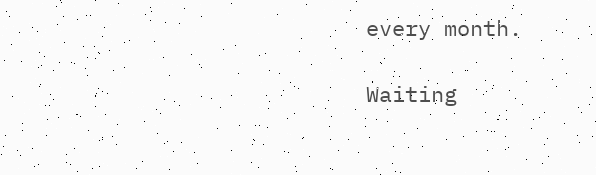every month.

Waiting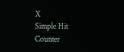X
Simple Hit Counter